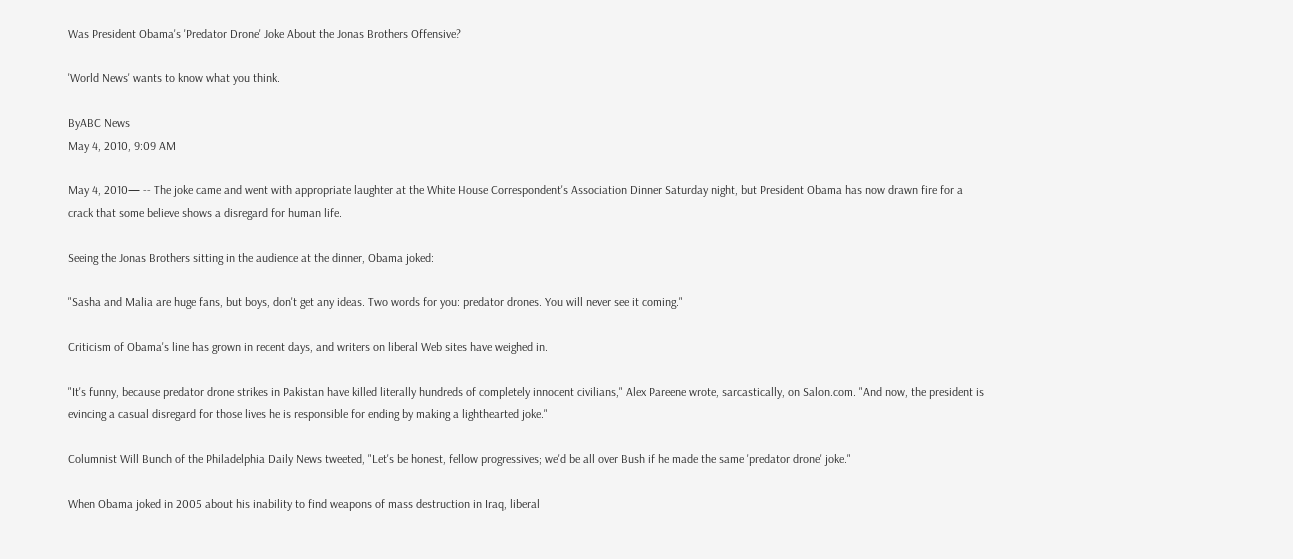Was President Obama's 'Predator Drone' Joke About the Jonas Brothers Offensive?

'World News' wants to know what you think.

ByABC News
May 4, 2010, 9:09 AM

May 4, 2010— -- The joke came and went with appropriate laughter at the White House Correspondent's Association Dinner Saturday night, but President Obama has now drawn fire for a crack that some believe shows a disregard for human life.

Seeing the Jonas Brothers sitting in the audience at the dinner, Obama joked:

"Sasha and Malia are huge fans, but boys, don't get any ideas. Two words for you: predator drones. You will never see it coming."

Criticism of Obama's line has grown in recent days, and writers on liberal Web sites have weighed in.

"It's funny, because predator drone strikes in Pakistan have killed literally hundreds of completely innocent civilians," Alex Pareene wrote, sarcastically, on Salon.com. "And now, the president is evincing a casual disregard for those lives he is responsible for ending by making a lighthearted joke."

Columnist Will Bunch of the Philadelphia Daily News tweeted, "Let's be honest, fellow progressives; we'd be all over Bush if he made the same 'predator drone' joke."

When Obama joked in 2005 about his inability to find weapons of mass destruction in Iraq, liberal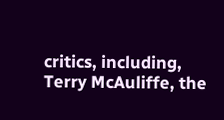critics, including, Terry McAuliffe, the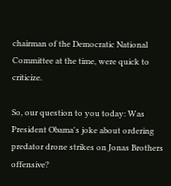chairman of the Democratic National Committee at the time, were quick to criticize.

So, our question to you today: Was President Obama's joke about ordering predator drone strikes on Jonas Brothers offensive?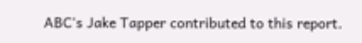ABC's Jake Tapper contributed to this report.